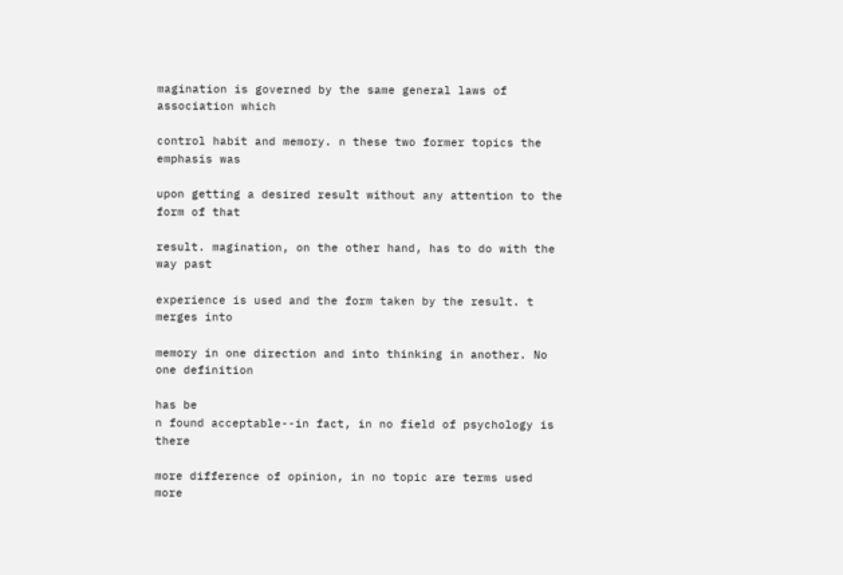magination is governed by the same general laws of association which

control habit and memory. n these two former topics the emphasis was

upon getting a desired result without any attention to the form of that

result. magination, on the other hand, has to do with the way past

experience is used and the form taken by the result. t merges into

memory in one direction and into thinking in another. No one definition

has be
n found acceptable--in fact, in no field of psychology is there

more difference of opinion, in no topic are terms used more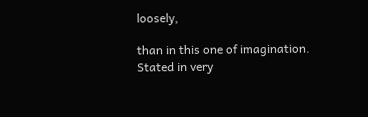loosely,

than in this one of imagination. Stated in very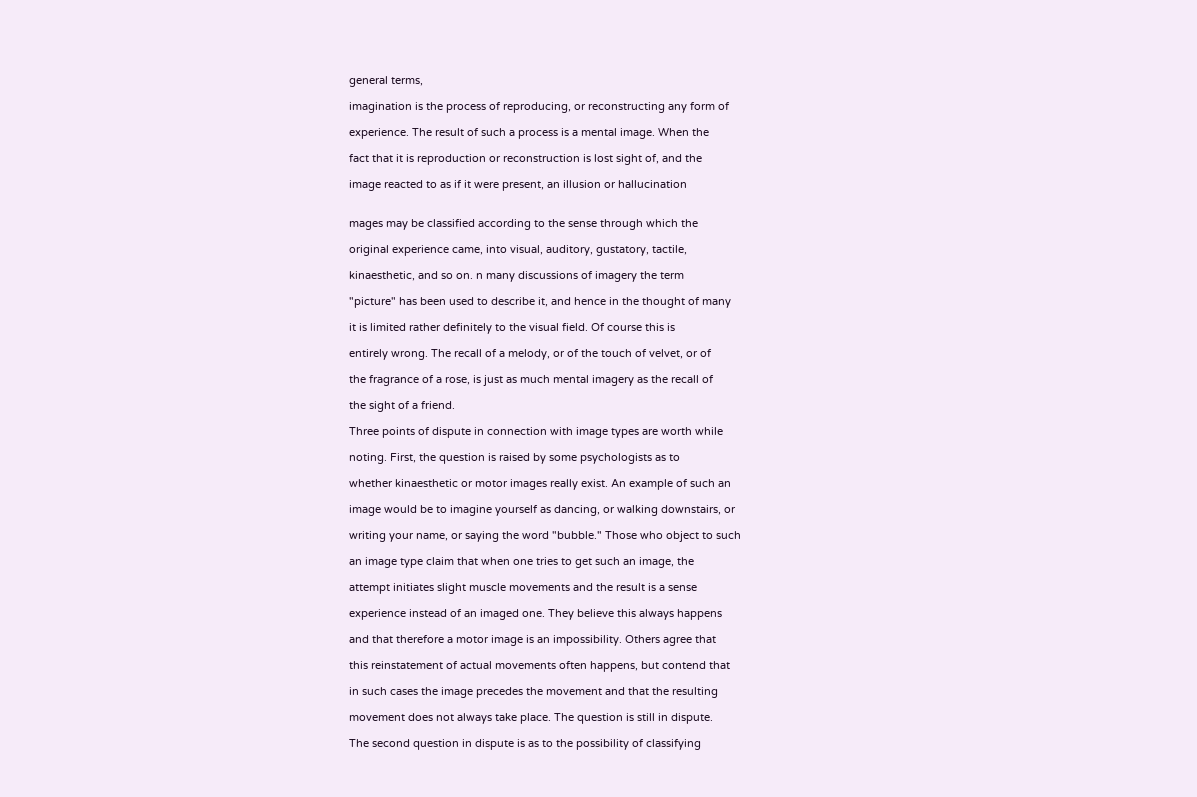general terms,

imagination is the process of reproducing, or reconstructing any form of

experience. The result of such a process is a mental image. When the

fact that it is reproduction or reconstruction is lost sight of, and the

image reacted to as if it were present, an illusion or hallucination


mages may be classified according to the sense through which the

original experience came, into visual, auditory, gustatory, tactile,

kinaesthetic, and so on. n many discussions of imagery the term

"picture" has been used to describe it, and hence in the thought of many

it is limited rather definitely to the visual field. Of course this is

entirely wrong. The recall of a melody, or of the touch of velvet, or of

the fragrance of a rose, is just as much mental imagery as the recall of

the sight of a friend.

Three points of dispute in connection with image types are worth while

noting. First, the question is raised by some psychologists as to

whether kinaesthetic or motor images really exist. An example of such an

image would be to imagine yourself as dancing, or walking downstairs, or

writing your name, or saying the word "bubble." Those who object to such

an image type claim that when one tries to get such an image, the

attempt initiates slight muscle movements and the result is a sense

experience instead of an imaged one. They believe this always happens

and that therefore a motor image is an impossibility. Others agree that

this reinstatement of actual movements often happens, but contend that

in such cases the image precedes the movement and that the resulting

movement does not always take place. The question is still in dispute.

The second question in dispute is as to the possibility of classifying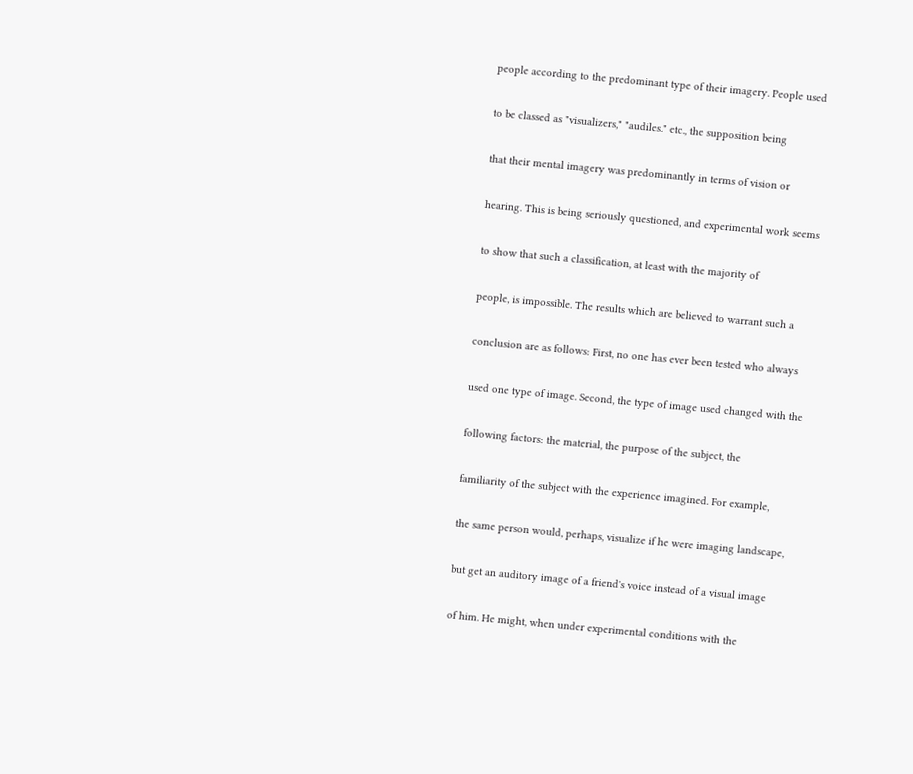people according to the predominant type of their imagery. People used

to be classed as "visualizers," "audiles." etc., the supposition being

that their mental imagery was predominantly in terms of vision or

hearing. This is being seriously questioned, and experimental work seems

to show that such a classification, at least with the majority of

people, is impossible. The results which are believed to warrant such a

conclusion are as follows: First, no one has ever been tested who always

used one type of image. Second, the type of image used changed with the

following factors: the material, the purpose of the subject, the

familiarity of the subject with the experience imagined. For example,

the same person would, perhaps, visualize if he were imaging landscape,

but get an auditory image of a friend's voice instead of a visual image

of him. He might, when under experimental conditions with the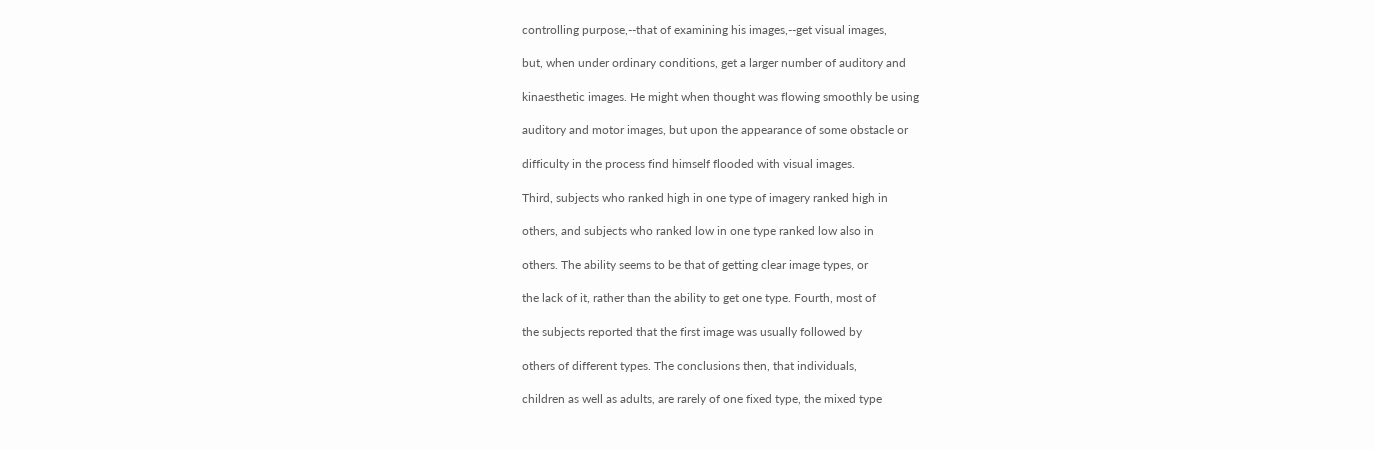controlling purpose,--that of examining his images,--get visual images,

but, when under ordinary conditions, get a larger number of auditory and

kinaesthetic images. He might when thought was flowing smoothly be using

auditory and motor images, but upon the appearance of some obstacle or

difficulty in the process find himself flooded with visual images.

Third, subjects who ranked high in one type of imagery ranked high in

others, and subjects who ranked low in one type ranked low also in

others. The ability seems to be that of getting clear image types, or

the lack of it, rather than the ability to get one type. Fourth, most of

the subjects reported that the first image was usually followed by

others of different types. The conclusions then, that individuals,

children as well as adults, are rarely of one fixed type, the mixed type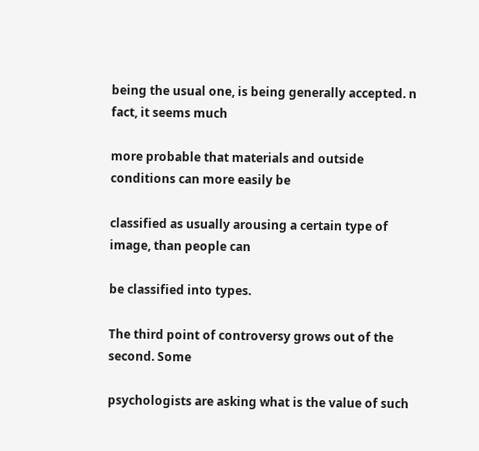being the usual one, is being generally accepted. n fact, it seems much

more probable that materials and outside conditions can more easily be

classified as usually arousing a certain type of image, than people can

be classified into types.

The third point of controversy grows out of the second. Some

psychologists are asking what is the value of such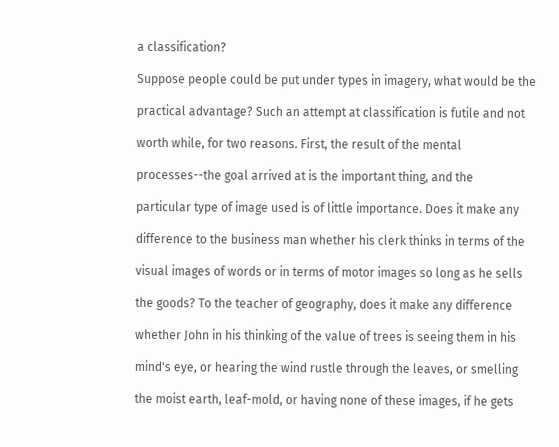a classification?

Suppose people could be put under types in imagery, what would be the

practical advantage? Such an attempt at classification is futile and not

worth while, for two reasons. First, the result of the mental

processes--the goal arrived at is the important thing, and the

particular type of image used is of little importance. Does it make any

difference to the business man whether his clerk thinks in terms of the

visual images of words or in terms of motor images so long as he sells

the goods? To the teacher of geography, does it make any difference

whether John in his thinking of the value of trees is seeing them in his

mind's eye, or hearing the wind rustle through the leaves, or smelling

the moist earth, leaf-mold, or having none of these images, if he gets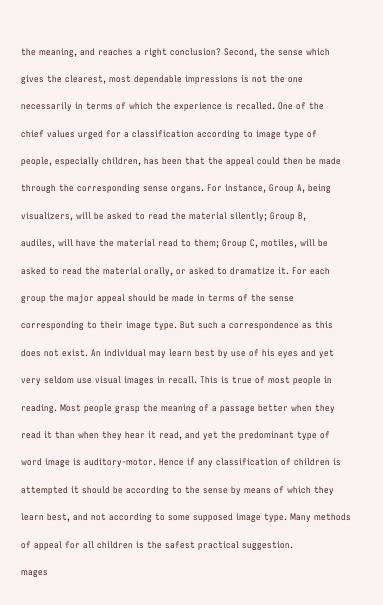the meaning, and reaches a right conclusion? Second, the sense which

gives the clearest, most dependable impressions is not the one

necessarily in terms of which the experience is recalled. One of the

chief values urged for a classification according to image type of

people, especially children, has been that the appeal could then be made

through the corresponding sense organs. For instance, Group A, being

visualizers, will be asked to read the material silently; Group B,

audiles, will have the material read to them; Group C, motiles, will be

asked to read the material orally, or asked to dramatize it. For each

group the major appeal should be made in terms of the sense

corresponding to their image type. But such a correspondence as this

does not exist. An individual may learn best by use of his eyes and yet

very seldom use visual images in recall. This is true of most people in

reading. Most people grasp the meaning of a passage better when they

read it than when they hear it read, and yet the predominant type of

word image is auditory-motor. Hence if any classification of children is

attempted it should be according to the sense by means of which they

learn best, and not according to some supposed image type. Many methods

of appeal for all children is the safest practical suggestion.

mages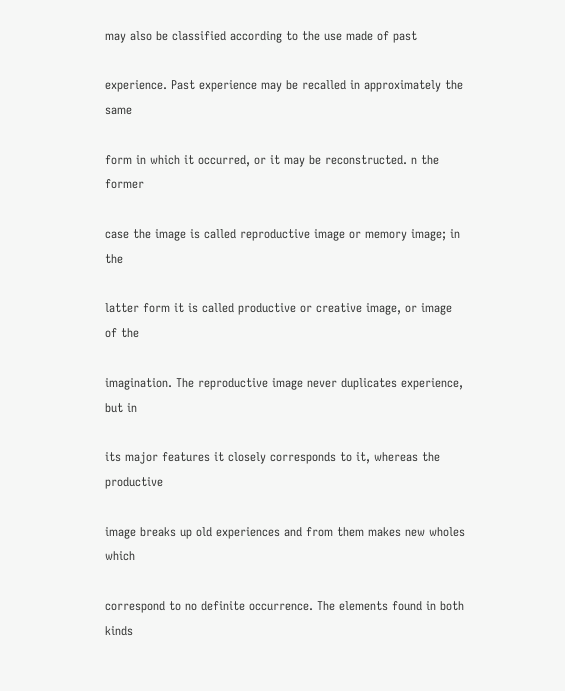may also be classified according to the use made of past

experience. Past experience may be recalled in approximately the same

form in which it occurred, or it may be reconstructed. n the former

case the image is called reproductive image or memory image; in the

latter form it is called productive or creative image, or image of the

imagination. The reproductive image never duplicates experience, but in

its major features it closely corresponds to it, whereas the productive

image breaks up old experiences and from them makes new wholes which

correspond to no definite occurrence. The elements found in both kinds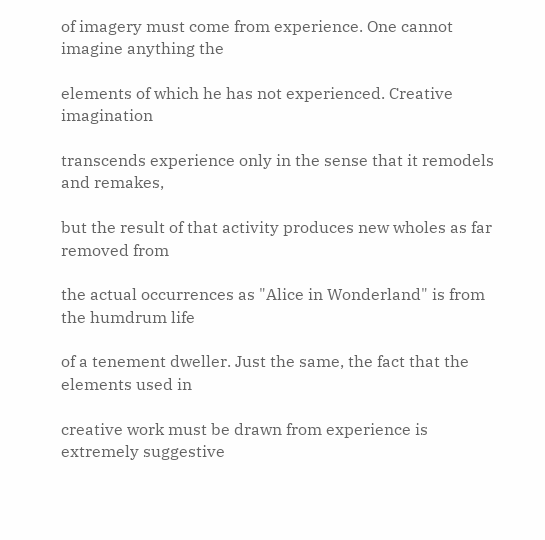of imagery must come from experience. One cannot imagine anything the

elements of which he has not experienced. Creative imagination

transcends experience only in the sense that it remodels and remakes,

but the result of that activity produces new wholes as far removed from

the actual occurrences as "Alice in Wonderland" is from the humdrum life

of a tenement dweller. Just the same, the fact that the elements used in

creative work must be drawn from experience is extremely suggestive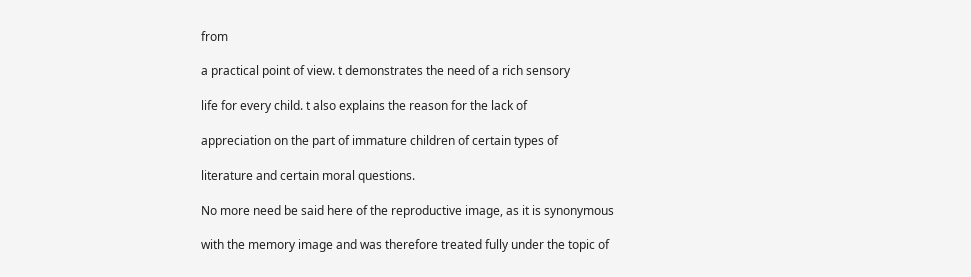from

a practical point of view. t demonstrates the need of a rich sensory

life for every child. t also explains the reason for the lack of

appreciation on the part of immature children of certain types of

literature and certain moral questions.

No more need be said here of the reproductive image, as it is synonymous

with the memory image and was therefore treated fully under the topic of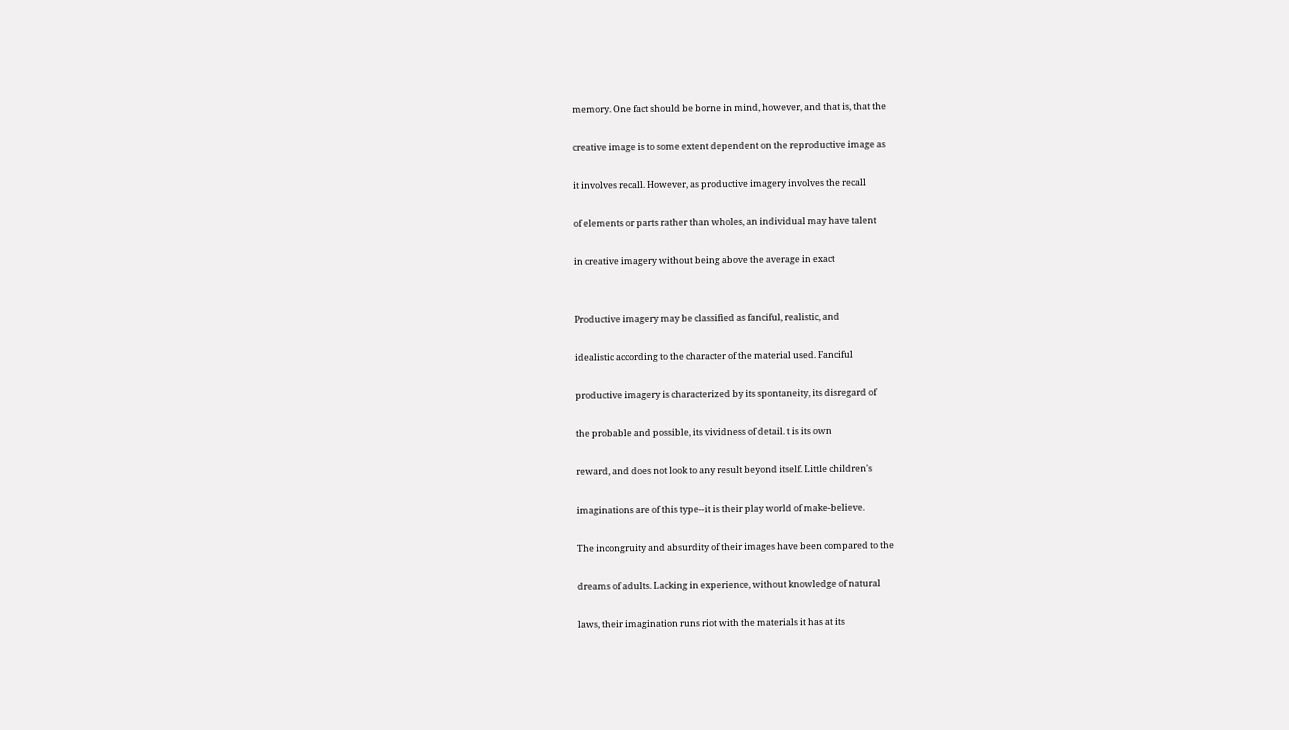memory. One fact should be borne in mind, however, and that is, that the

creative image is to some extent dependent on the reproductive image as

it involves recall. However, as productive imagery involves the recall

of elements or parts rather than wholes, an individual may have talent

in creative imagery without being above the average in exact


Productive imagery may be classified as fanciful, realistic, and

idealistic according to the character of the material used. Fanciful

productive imagery is characterized by its spontaneity, its disregard of

the probable and possible, its vividness of detail. t is its own

reward, and does not look to any result beyond itself. Little children's

imaginations are of this type--it is their play world of make-believe.

The incongruity and absurdity of their images have been compared to the

dreams of adults. Lacking in experience, without knowledge of natural

laws, their imagination runs riot with the materials it has at its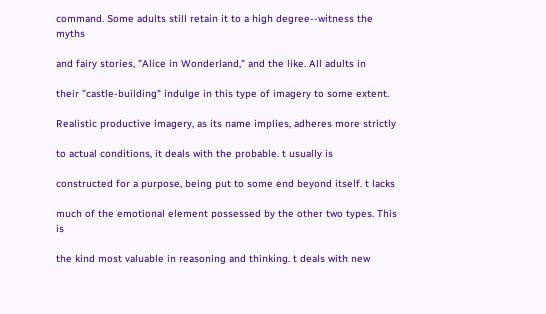command. Some adults still retain it to a high degree--witness the myths

and fairy stories, "Alice in Wonderland," and the like. All adults in

their "castle-building" indulge in this type of imagery to some extent.

Realistic productive imagery, as its name implies, adheres more strictly

to actual conditions, it deals with the probable. t usually is

constructed for a purpose, being put to some end beyond itself. t lacks

much of the emotional element possessed by the other two types. This is

the kind most valuable in reasoning and thinking. t deals with new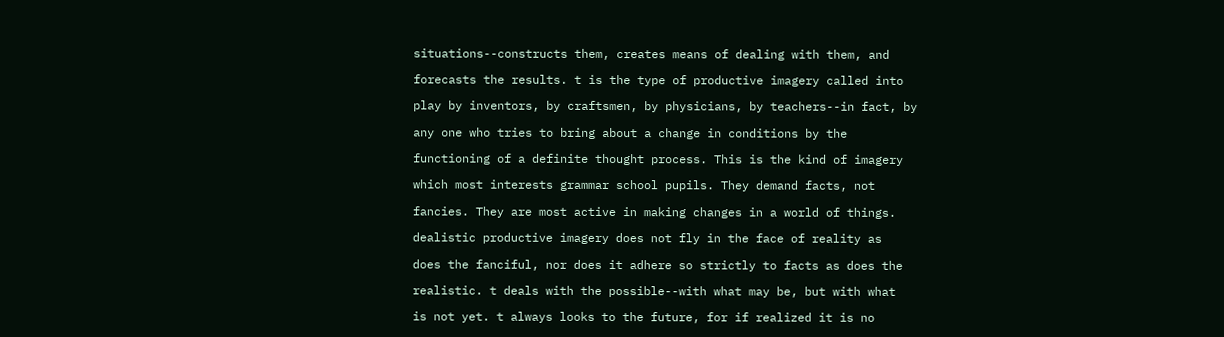situations--constructs them, creates means of dealing with them, and

forecasts the results. t is the type of productive imagery called into

play by inventors, by craftsmen, by physicians, by teachers--in fact, by

any one who tries to bring about a change in conditions by the

functioning of a definite thought process. This is the kind of imagery

which most interests grammar school pupils. They demand facts, not

fancies. They are most active in making changes in a world of things.

dealistic productive imagery does not fly in the face of reality as

does the fanciful, nor does it adhere so strictly to facts as does the

realistic. t deals with the possible--with what may be, but with what

is not yet. t always looks to the future, for if realized it is no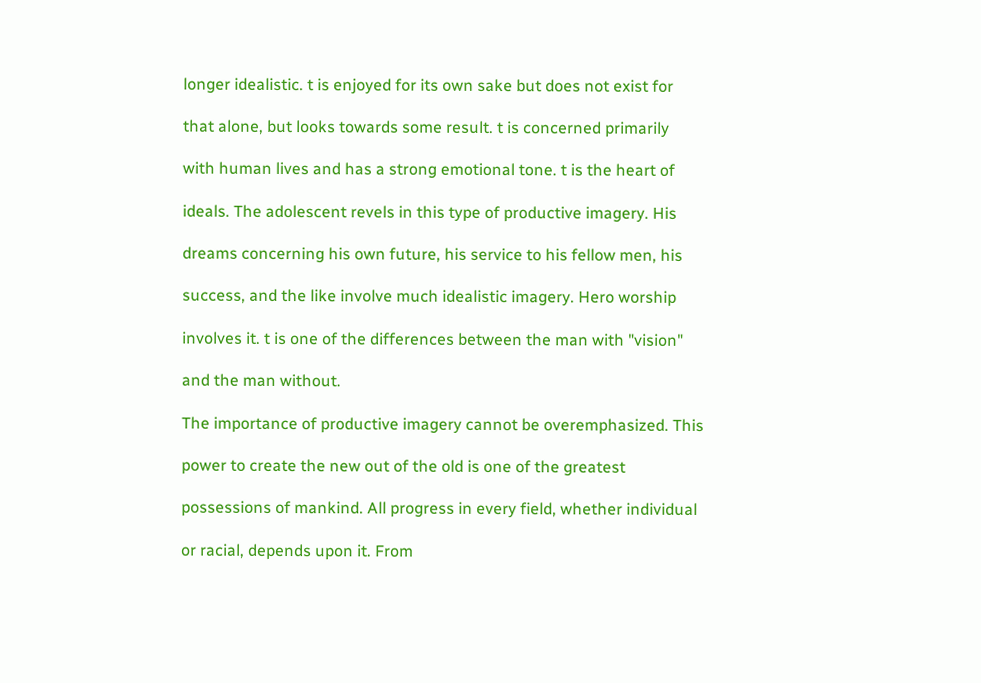longer idealistic. t is enjoyed for its own sake but does not exist for

that alone, but looks towards some result. t is concerned primarily

with human lives and has a strong emotional tone. t is the heart of

ideals. The adolescent revels in this type of productive imagery. His

dreams concerning his own future, his service to his fellow men, his

success, and the like involve much idealistic imagery. Hero worship

involves it. t is one of the differences between the man with "vision"

and the man without.

The importance of productive imagery cannot be overemphasized. This

power to create the new out of the old is one of the greatest

possessions of mankind. All progress in every field, whether individual

or racial, depends upon it. From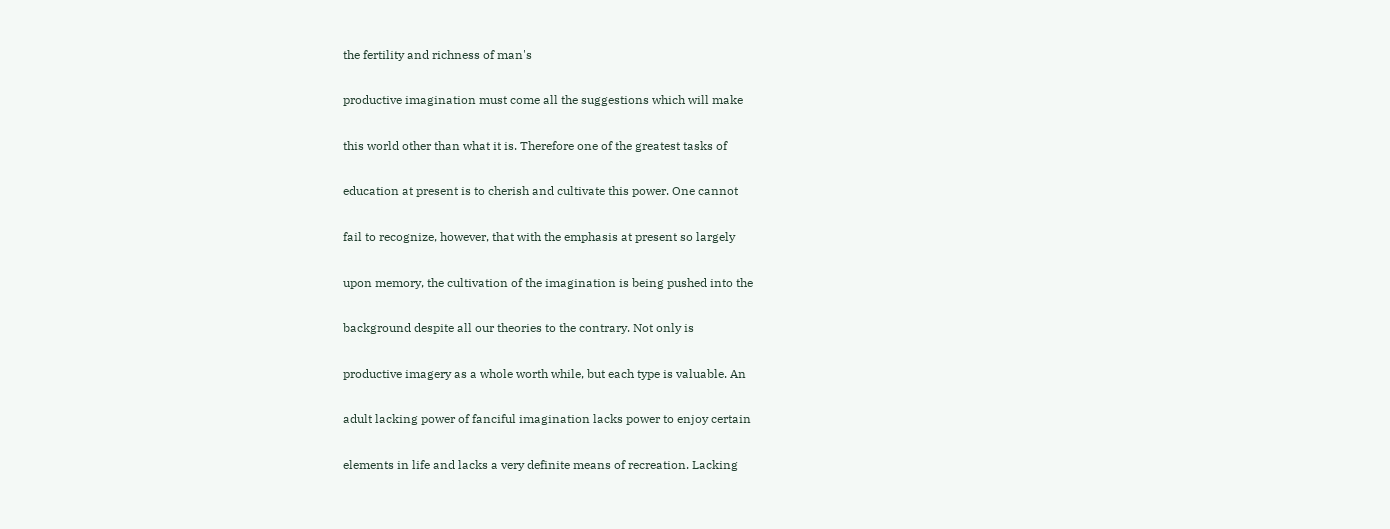the fertility and richness of man's

productive imagination must come all the suggestions which will make

this world other than what it is. Therefore one of the greatest tasks of

education at present is to cherish and cultivate this power. One cannot

fail to recognize, however, that with the emphasis at present so largely

upon memory, the cultivation of the imagination is being pushed into the

background despite all our theories to the contrary. Not only is

productive imagery as a whole worth while, but each type is valuable. An

adult lacking power of fanciful imagination lacks power to enjoy certain

elements in life and lacks a very definite means of recreation. Lacking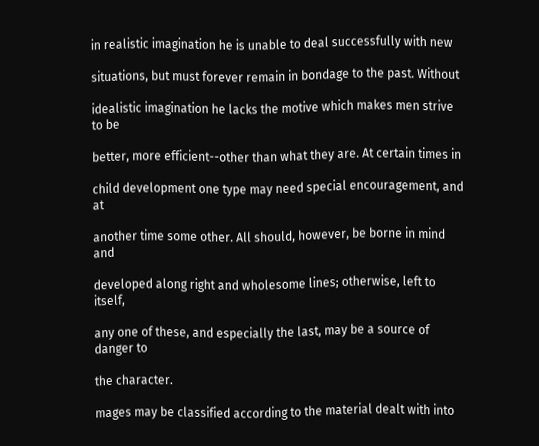in realistic imagination he is unable to deal successfully with new

situations, but must forever remain in bondage to the past. Without

idealistic imagination he lacks the motive which makes men strive to be

better, more efficient--other than what they are. At certain times in

child development one type may need special encouragement, and at

another time some other. All should, however, be borne in mind and

developed along right and wholesome lines; otherwise, left to itself,

any one of these, and especially the last, may be a source of danger to

the character.

mages may be classified according to the material dealt with into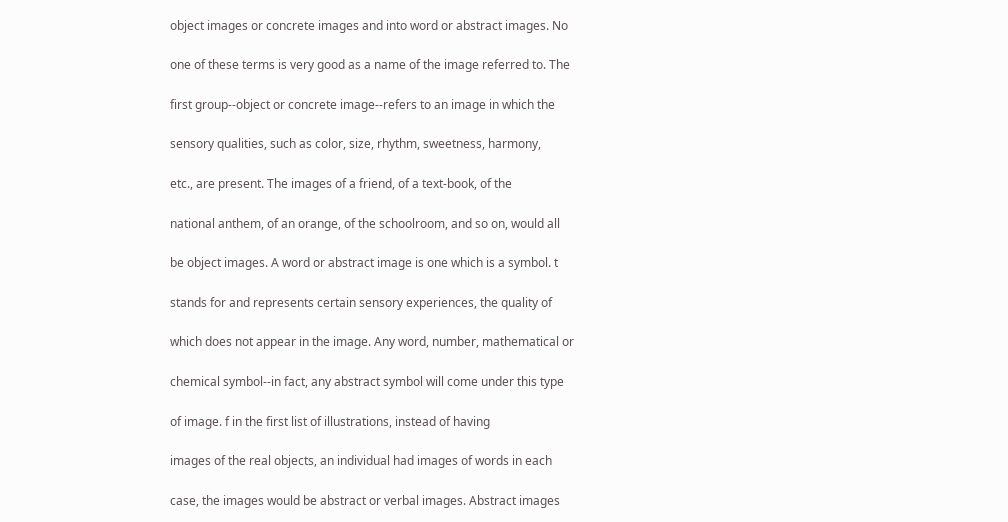object images or concrete images and into word or abstract images. No

one of these terms is very good as a name of the image referred to. The

first group--object or concrete image--refers to an image in which the

sensory qualities, such as color, size, rhythm, sweetness, harmony,

etc., are present. The images of a friend, of a text-book, of the

national anthem, of an orange, of the schoolroom, and so on, would all

be object images. A word or abstract image is one which is a symbol. t

stands for and represents certain sensory experiences, the quality of

which does not appear in the image. Any word, number, mathematical or

chemical symbol--in fact, any abstract symbol will come under this type

of image. f in the first list of illustrations, instead of having

images of the real objects, an individual had images of words in each

case, the images would be abstract or verbal images. Abstract images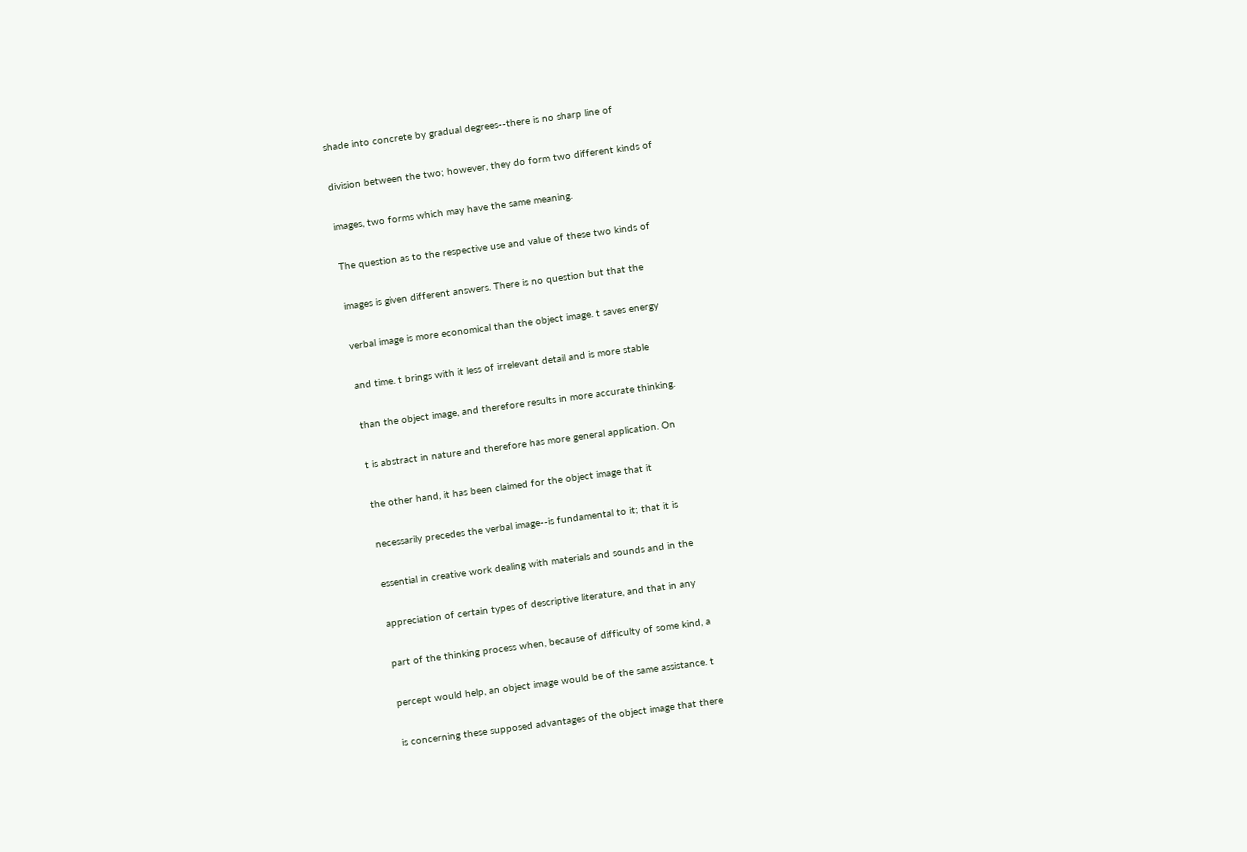shade into concrete by gradual degrees--there is no sharp line of

division between the two; however, they do form two different kinds of

images, two forms which may have the same meaning.

The question as to the respective use and value of these two kinds of

images is given different answers. There is no question but that the

verbal image is more economical than the object image. t saves energy

and time. t brings with it less of irrelevant detail and is more stable

than the object image, and therefore results in more accurate thinking.

t is abstract in nature and therefore has more general application. On

the other hand, it has been claimed for the object image that it

necessarily precedes the verbal image--is fundamental to it; that it is

essential in creative work dealing with materials and sounds and in the

appreciation of certain types of descriptive literature, and that in any

part of the thinking process when, because of difficulty of some kind, a

percept would help, an object image would be of the same assistance. t

is concerning these supposed advantages of the object image that there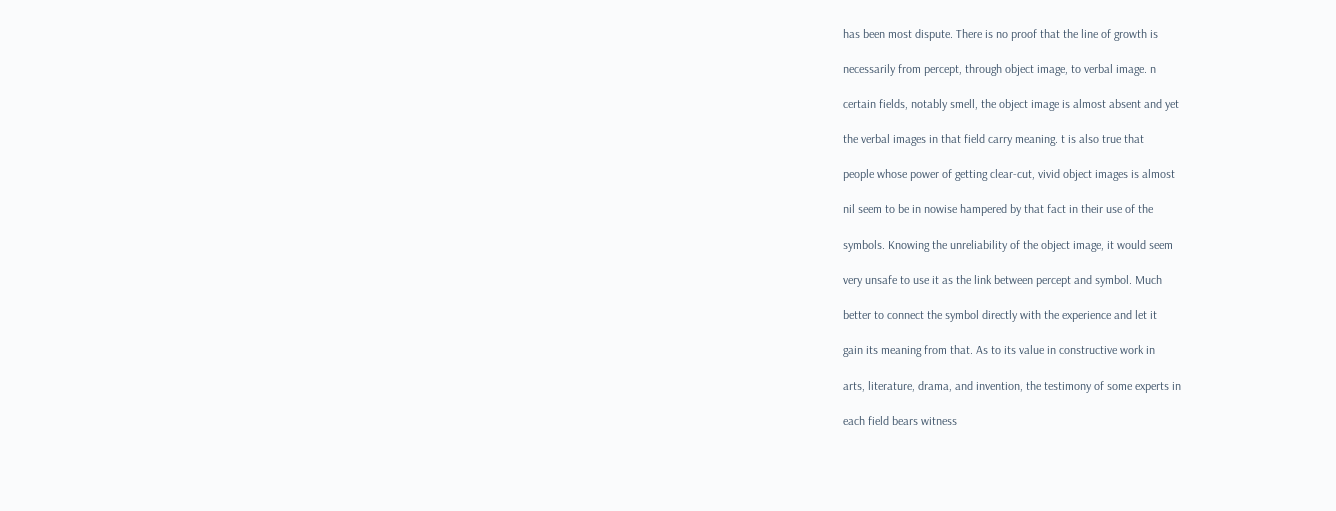has been most dispute. There is no proof that the line of growth is

necessarily from percept, through object image, to verbal image. n

certain fields, notably smell, the object image is almost absent and yet

the verbal images in that field carry meaning. t is also true that

people whose power of getting clear-cut, vivid object images is almost

nil seem to be in nowise hampered by that fact in their use of the

symbols. Knowing the unreliability of the object image, it would seem

very unsafe to use it as the link between percept and symbol. Much

better to connect the symbol directly with the experience and let it

gain its meaning from that. As to its value in constructive work in

arts, literature, drama, and invention, the testimony of some experts in

each field bears witness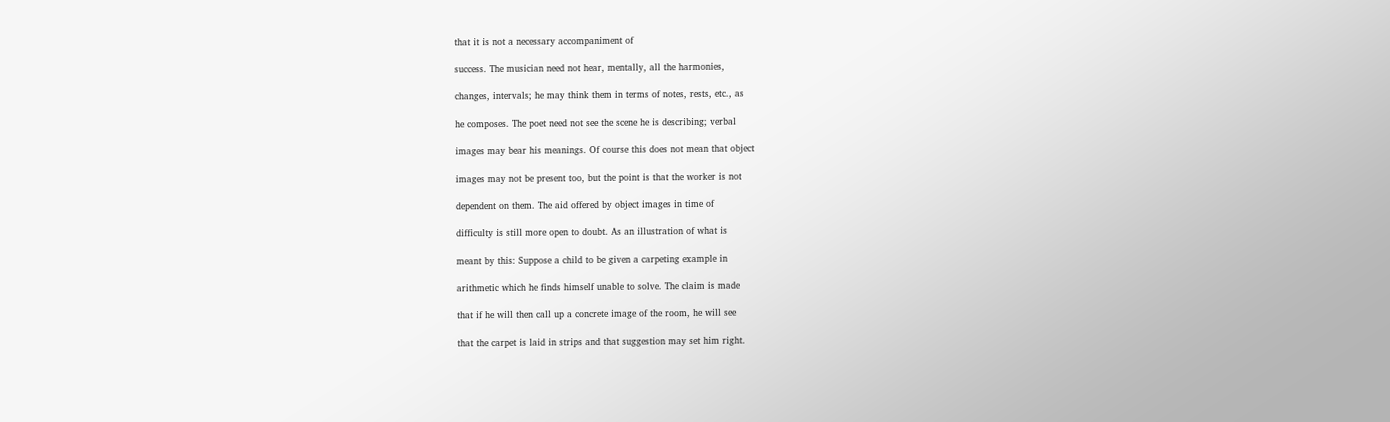that it is not a necessary accompaniment of

success. The musician need not hear, mentally, all the harmonies,

changes, intervals; he may think them in terms of notes, rests, etc., as

he composes. The poet need not see the scene he is describing; verbal

images may bear his meanings. Of course this does not mean that object

images may not be present too, but the point is that the worker is not

dependent on them. The aid offered by object images in time of

difficulty is still more open to doubt. As an illustration of what is

meant by this: Suppose a child to be given a carpeting example in

arithmetic which he finds himself unable to solve. The claim is made

that if he will then call up a concrete image of the room, he will see

that the carpet is laid in strips and that suggestion may set him right.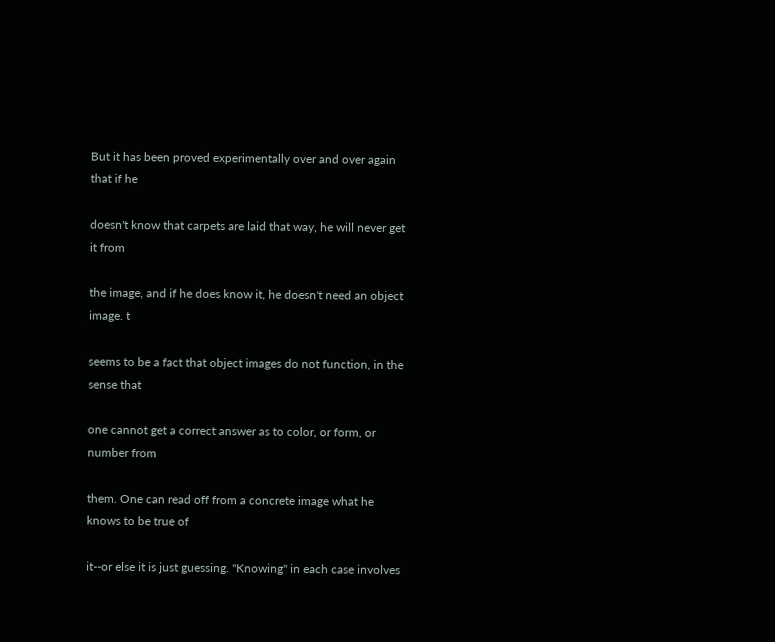But it has been proved experimentally over and over again that if he

doesn't know that carpets are laid that way, he will never get it from

the image, and if he does know it, he doesn't need an object image. t

seems to be a fact that object images do not function, in the sense that

one cannot get a correct answer as to color, or form, or number from

them. One can read off from a concrete image what he knows to be true of

it--or else it is just guessing. "Knowing" in each case involves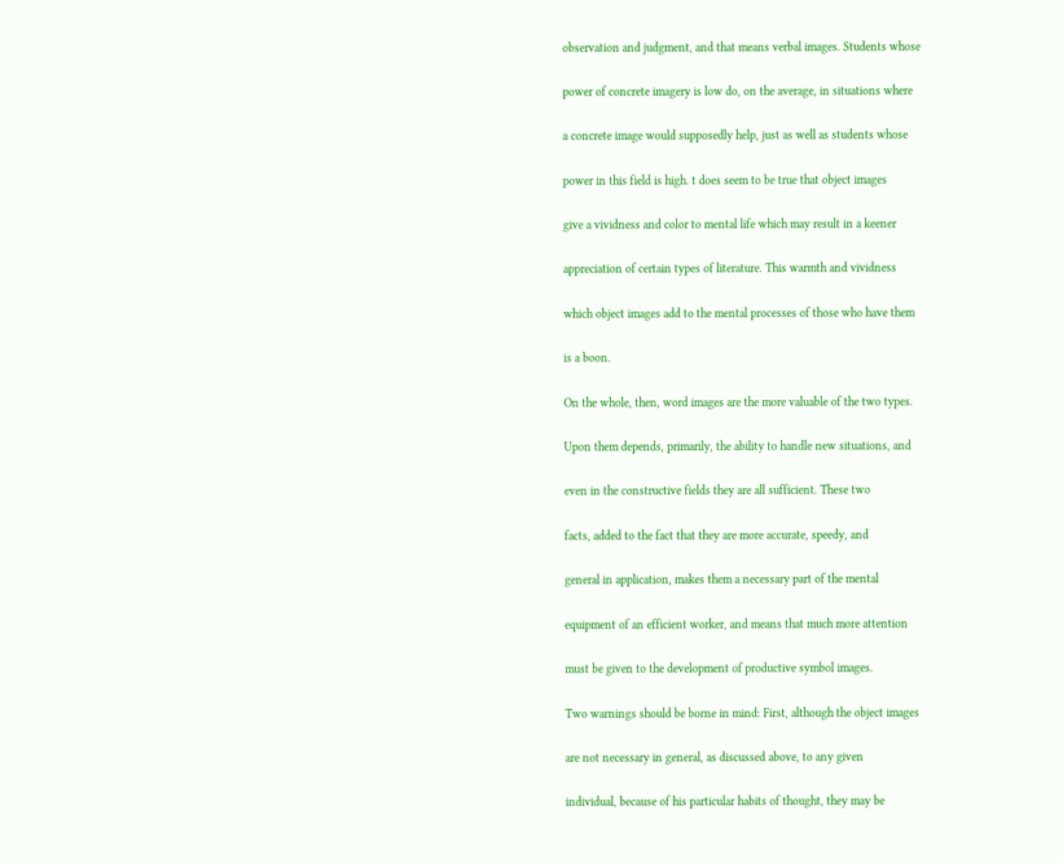observation and judgment, and that means verbal images. Students whose

power of concrete imagery is low do, on the average, in situations where

a concrete image would supposedly help, just as well as students whose

power in this field is high. t does seem to be true that object images

give a vividness and color to mental life which may result in a keener

appreciation of certain types of literature. This warmth and vividness

which object images add to the mental processes of those who have them

is a boon.

On the whole, then, word images are the more valuable of the two types.

Upon them depends, primarily, the ability to handle new situations, and

even in the constructive fields they are all sufficient. These two

facts, added to the fact that they are more accurate, speedy, and

general in application, makes them a necessary part of the mental

equipment of an efficient worker, and means that much more attention

must be given to the development of productive symbol images.

Two warnings should be borne in mind: First, although the object images

are not necessary in general, as discussed above, to any given

individual, because of his particular habits of thought, they may be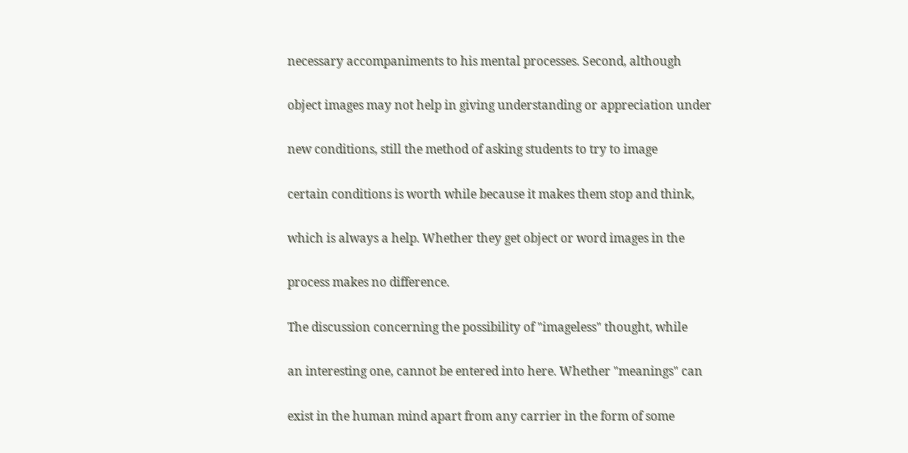necessary accompaniments to his mental processes. Second, although

object images may not help in giving understanding or appreciation under

new conditions, still the method of asking students to try to image

certain conditions is worth while because it makes them stop and think,

which is always a help. Whether they get object or word images in the

process makes no difference.

The discussion concerning the possibility of "imageless" thought, while

an interesting one, cannot be entered into here. Whether "meanings" can

exist in the human mind apart from any carrier in the form of some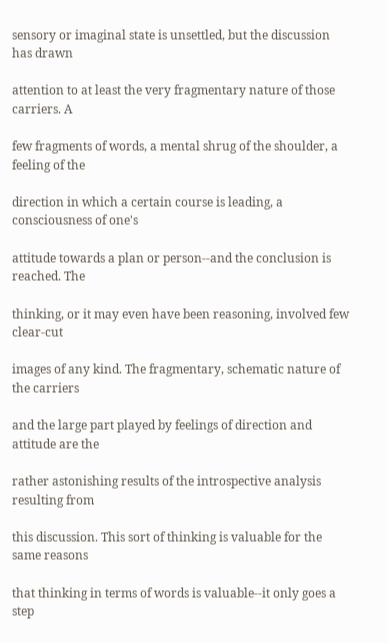sensory or imaginal state is unsettled, but the discussion has drawn

attention to at least the very fragmentary nature of those carriers. A

few fragments of words, a mental shrug of the shoulder, a feeling of the

direction in which a certain course is leading, a consciousness of one's

attitude towards a plan or person--and the conclusion is reached. The

thinking, or it may even have been reasoning, involved few clear-cut

images of any kind. The fragmentary, schematic nature of the carriers

and the large part played by feelings of direction and attitude are the

rather astonishing results of the introspective analysis resulting from

this discussion. This sort of thinking is valuable for the same reasons

that thinking in terms of words is valuable--it only goes a step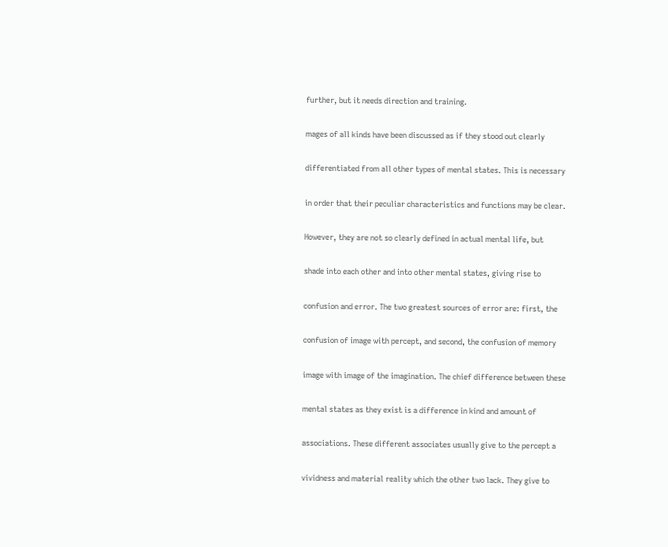further, but it needs direction and training.

mages of all kinds have been discussed as if they stood out clearly

differentiated from all other types of mental states. This is necessary

in order that their peculiar characteristics and functions may be clear.

However, they are not so clearly defined in actual mental life, but

shade into each other and into other mental states, giving rise to

confusion and error. The two greatest sources of error are: first, the

confusion of image with percept, and second, the confusion of memory

image with image of the imagination. The chief difference between these

mental states as they exist is a difference in kind and amount of

associations. These different associates usually give to the percept a

vividness and material reality which the other two lack. They give to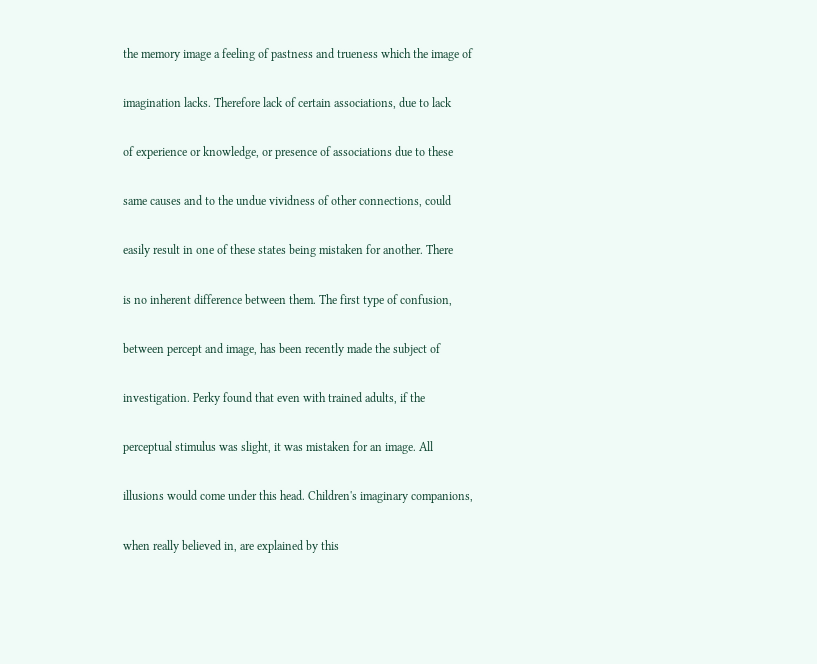the memory image a feeling of pastness and trueness which the image of

imagination lacks. Therefore lack of certain associations, due to lack

of experience or knowledge, or presence of associations due to these

same causes and to the undue vividness of other connections, could

easily result in one of these states being mistaken for another. There

is no inherent difference between them. The first type of confusion,

between percept and image, has been recently made the subject of

investigation. Perky found that even with trained adults, if the

perceptual stimulus was slight, it was mistaken for an image. All

illusions would come under this head. Children's imaginary companions,

when really believed in, are explained by this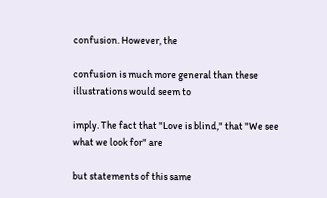confusion. However, the

confusion is much more general than these illustrations would seem to

imply. The fact that "Love is blind," that "We see what we look for" are

but statements of this same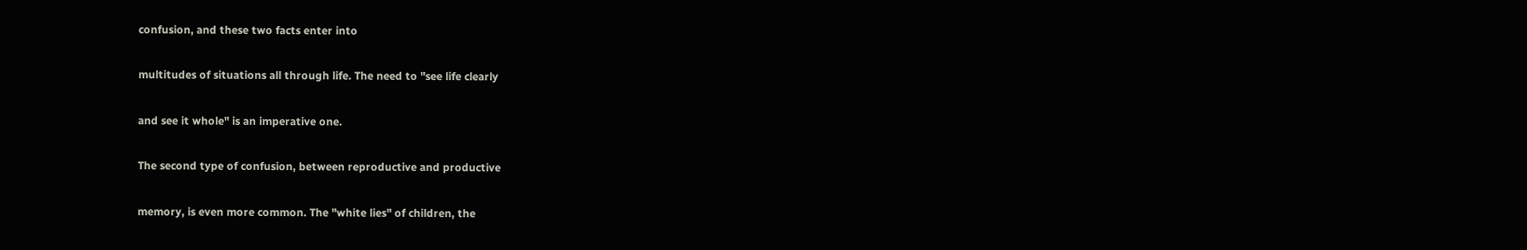confusion, and these two facts enter into

multitudes of situations all through life. The need to "see life clearly

and see it whole" is an imperative one.

The second type of confusion, between reproductive and productive

memory, is even more common. The "white lies" of children, the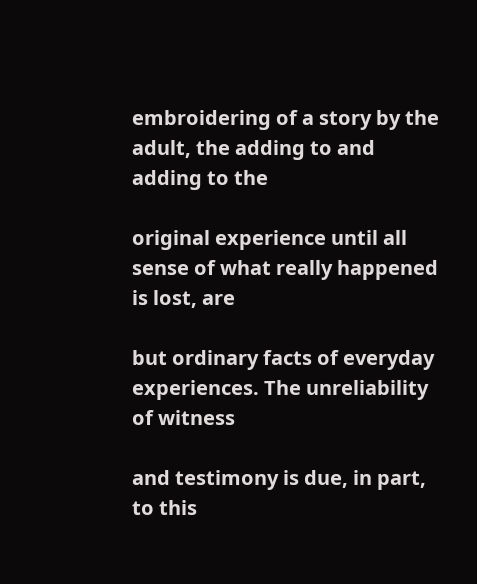embroidering of a story by the adult, the adding to and adding to the

original experience until all sense of what really happened is lost, are

but ordinary facts of everyday experiences. The unreliability of witness

and testimony is due, in part, to this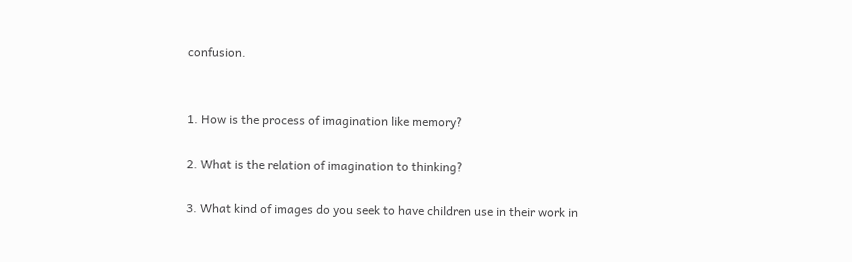confusion.


1. How is the process of imagination like memory?

2. What is the relation of imagination to thinking?

3. What kind of images do you seek to have children use in their work in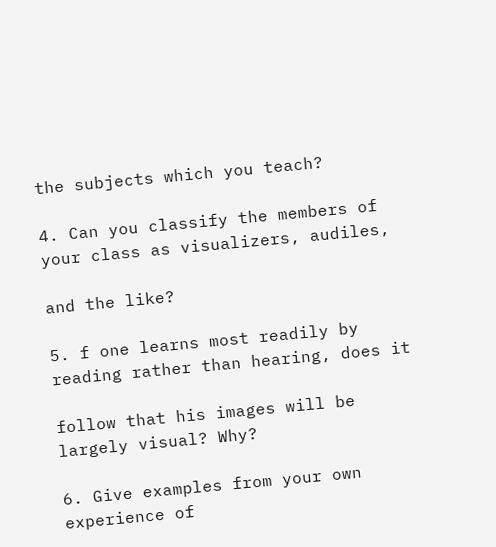the subjects which you teach?

4. Can you classify the members of your class as visualizers, audiles,

and the like?

5. f one learns most readily by reading rather than hearing, does it

follow that his images will be largely visual? Why?

6. Give examples from your own experience of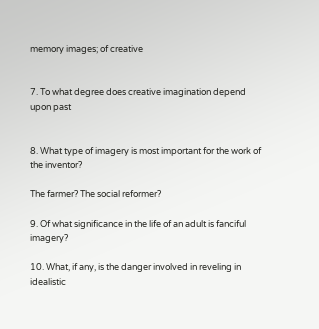memory images; of creative


7. To what degree does creative imagination depend upon past


8. What type of imagery is most important for the work of the inventor?

The farmer? The social reformer?

9. Of what significance in the life of an adult is fanciful imagery?

10. What, if any, is the danger involved in reveling in idealistic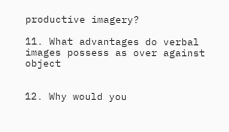productive imagery?

11. What advantages do verbal images possess as over against object


12. Why would you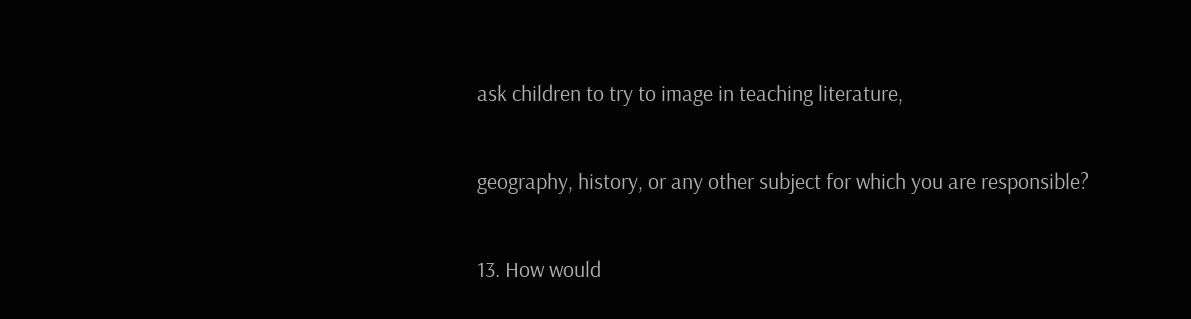ask children to try to image in teaching literature,

geography, history, or any other subject for which you are responsible?

13. How would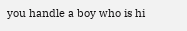you handle a boy who is hi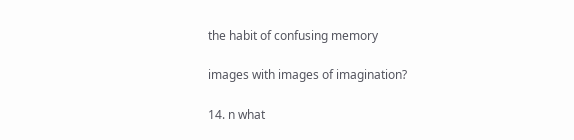the habit of confusing memory

images with images of imagination?

14. n what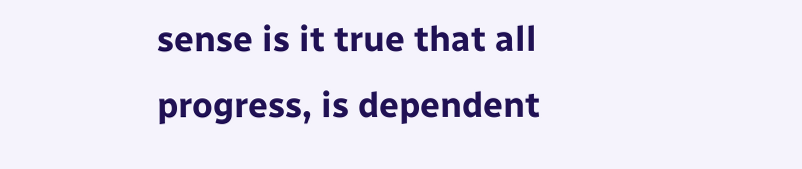sense is it true that all progress, is dependent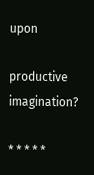upon

productive imagination?

* * * * *